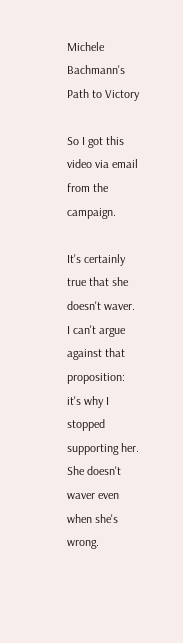Michele Bachmann's Path to Victory

So I got this video via email from the campaign.

It's certainly true that she doesn't waver.  I can't argue against that proposition:  it's why I stopped supporting her.  She doesn't waver even when she's wrong.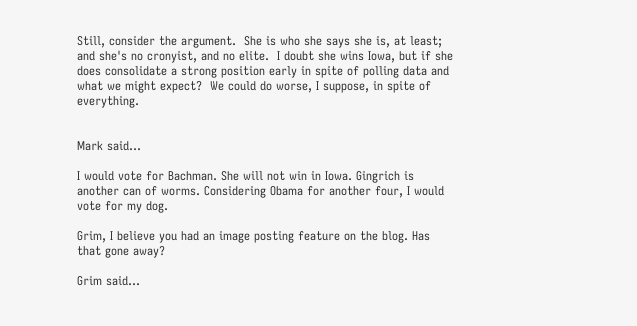Still, consider the argument.  She is who she says she is, at least; and she's no cronyist, and no elite.  I doubt she wins Iowa, but if she does consolidate a strong position early in spite of polling data and what we might expect?  We could do worse, I suppose, in spite of everything.


Mark said...

I would vote for Bachman. She will not win in Iowa. Gingrich is another can of worms. Considering Obama for another four, I would vote for my dog.

Grim, I believe you had an image posting feature on the blog. Has that gone away?

Grim said...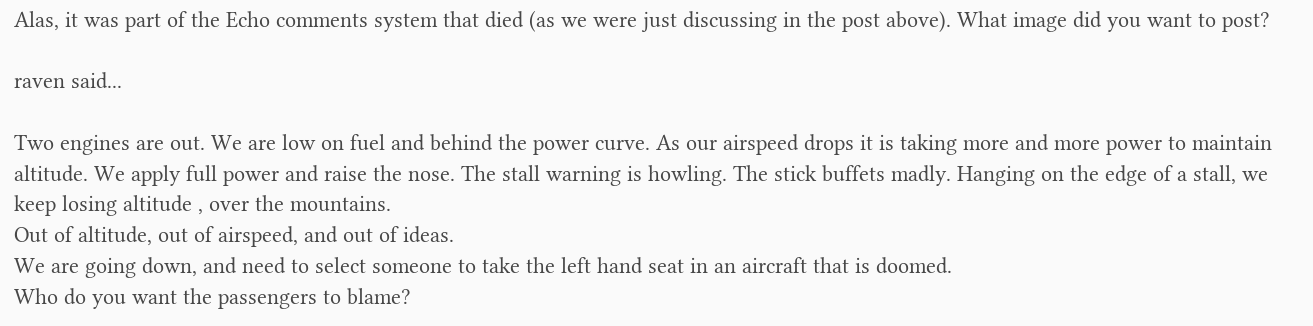Alas, it was part of the Echo comments system that died (as we were just discussing in the post above). What image did you want to post?

raven said...

Two engines are out. We are low on fuel and behind the power curve. As our airspeed drops it is taking more and more power to maintain altitude. We apply full power and raise the nose. The stall warning is howling. The stick buffets madly. Hanging on the edge of a stall, we keep losing altitude , over the mountains.
Out of altitude, out of airspeed, and out of ideas.
We are going down, and need to select someone to take the left hand seat in an aircraft that is doomed.
Who do you want the passengers to blame?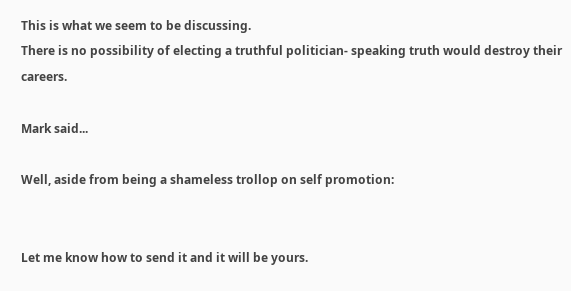This is what we seem to be discussing.
There is no possibility of electing a truthful politician- speaking truth would destroy their careers.

Mark said...

Well, aside from being a shameless trollop on self promotion:


Let me know how to send it and it will be yours.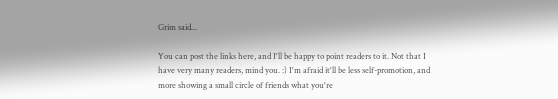Grim said...

You can post the links here, and I'll be happy to point readers to it. Not that I have very many readers, mind you. :) I'm afraid it'll be less self-promotion, and more showing a small circle of friends what you're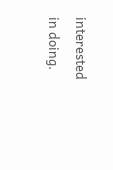interested in doing.